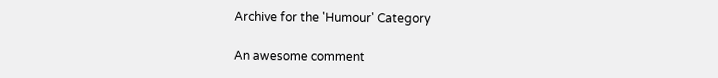Archive for the 'Humour' Category

An awesome comment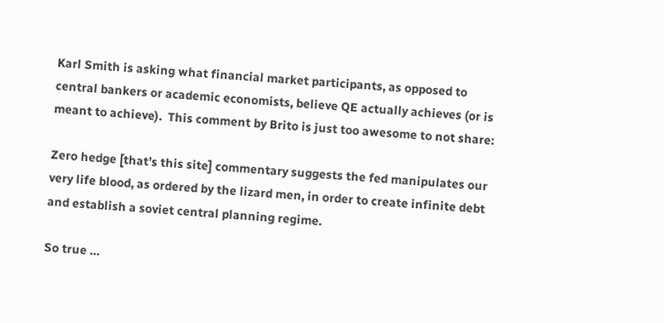Karl Smith is asking what financial market participants, as opposed to central bankers or academic economists, believe QE actually achieves (or is meant to achieve).  This comment by Brito is just too awesome to not share:

Zero hedge [that’s this site] commentary suggests the fed manipulates our very life blood, as ordered by the lizard men, in order to create infinite debt and establish a soviet central planning regime.

So true …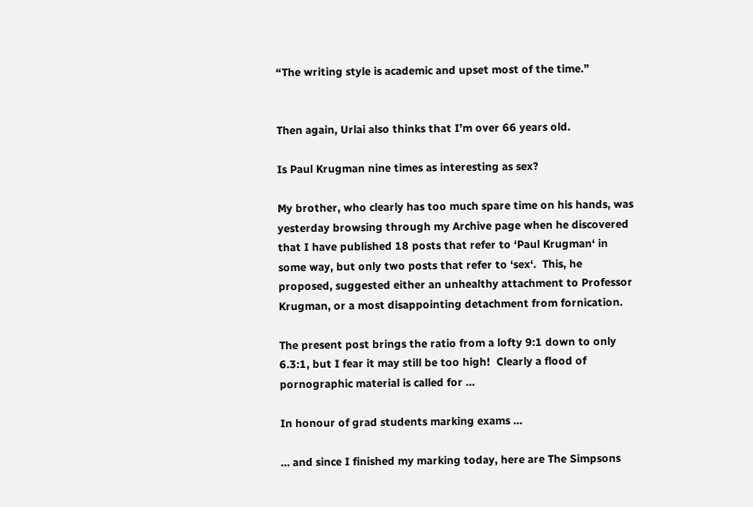“The writing style is academic and upset most of the time.”


Then again, Urlai also thinks that I’m over 66 years old.

Is Paul Krugman nine times as interesting as sex?

My brother, who clearly has too much spare time on his hands, was yesterday browsing through my Archive page when he discovered that I have published 18 posts that refer to ‘Paul Krugman‘ in some way, but only two posts that refer to ‘sex‘.  This, he proposed, suggested either an unhealthy attachment to Professor Krugman, or a most disappointing detachment from fornication.

The present post brings the ratio from a lofty 9:1 down to only 6.3:1, but I fear it may still be too high!  Clearly a flood of pornographic material is called for …

In honour of grad students marking exams …

… and since I finished my marking today, here are The Simpsons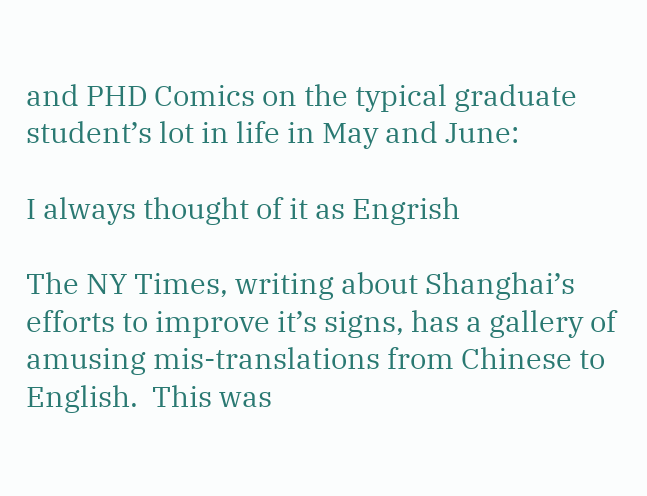and PHD Comics on the typical graduate student’s lot in life in May and June:

I always thought of it as Engrish

The NY Times, writing about Shanghai’s efforts to improve it’s signs, has a gallery of amusing mis-translations from Chinese to English.  This was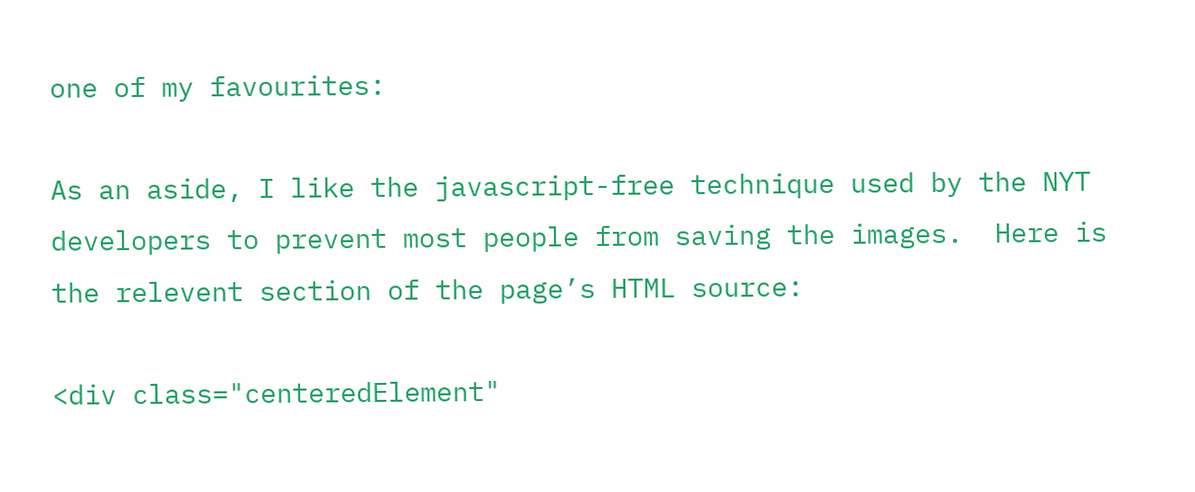one of my favourites:

As an aside, I like the javascript-free technique used by the NYT developers to prevent most people from saving the images.  Here is the relevent section of the page’s HTML source:

<div class="centeredElement"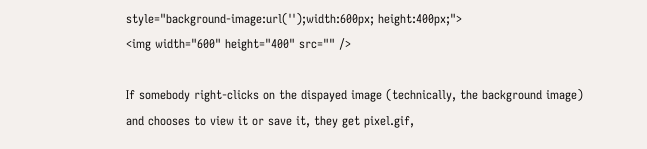style="background-image:url('');width:600px; height:400px;">
<img width="600" height="400" src="" />

If somebody right-clicks on the dispayed image (technically, the background image) and chooses to view it or save it, they get pixel.gif,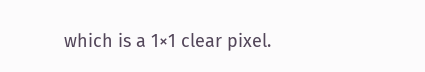which is a 1×1 clear pixel.